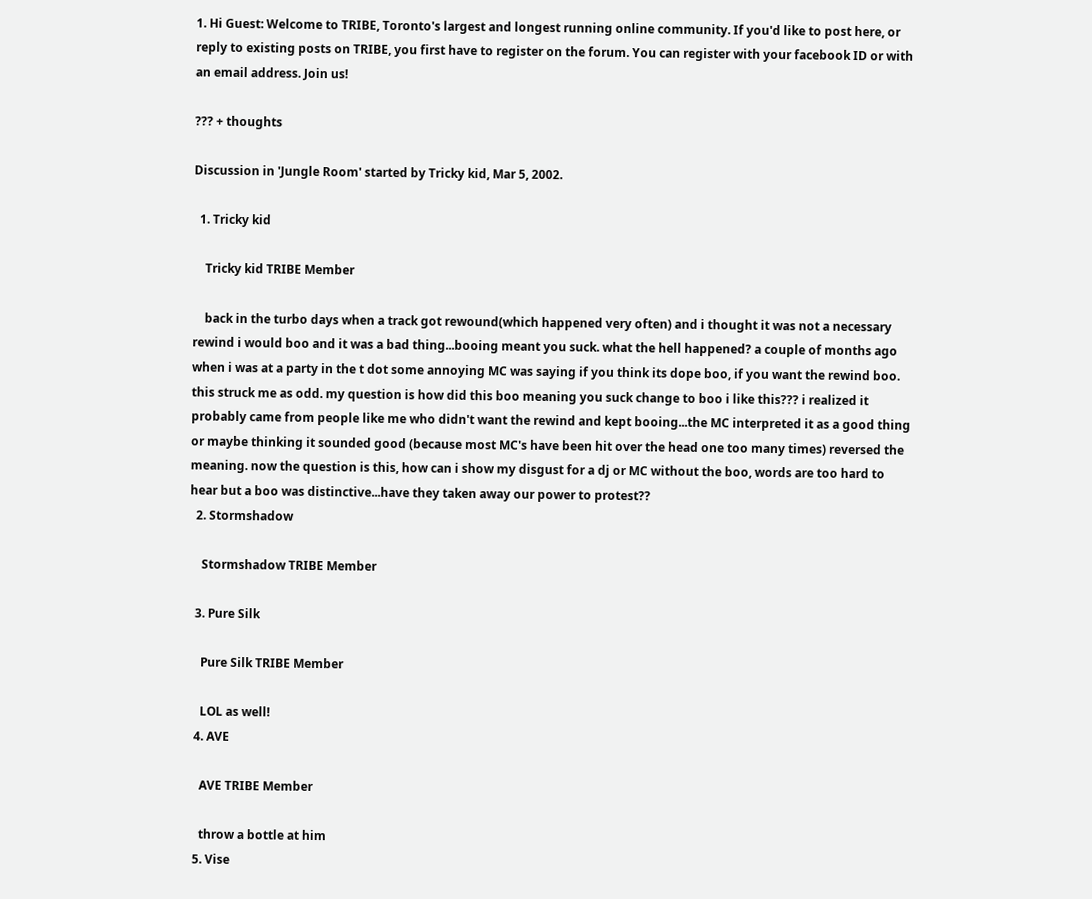1. Hi Guest: Welcome to TRIBE, Toronto's largest and longest running online community. If you'd like to post here, or reply to existing posts on TRIBE, you first have to register on the forum. You can register with your facebook ID or with an email address. Join us!

??? + thoughts

Discussion in 'Jungle Room' started by Tricky kid, Mar 5, 2002.

  1. Tricky kid

    Tricky kid TRIBE Member

    back in the turbo days when a track got rewound(which happened very often) and i thought it was not a necessary rewind i would boo and it was a bad thing...booing meant you suck. what the hell happened? a couple of months ago when i was at a party in the t dot some annoying MC was saying if you think its dope boo, if you want the rewind boo. this struck me as odd. my question is how did this boo meaning you suck change to boo i like this??? i realized it probably came from people like me who didn't want the rewind and kept booing...the MC interpreted it as a good thing or maybe thinking it sounded good (because most MC's have been hit over the head one too many times) reversed the meaning. now the question is this, how can i show my disgust for a dj or MC without the boo, words are too hard to hear but a boo was distinctive...have they taken away our power to protest??
  2. Stormshadow

    Stormshadow TRIBE Member

  3. Pure Silk

    Pure Silk TRIBE Member

    LOL as well!
  4. AVE

    AVE TRIBE Member

    throw a bottle at him
  5. Vise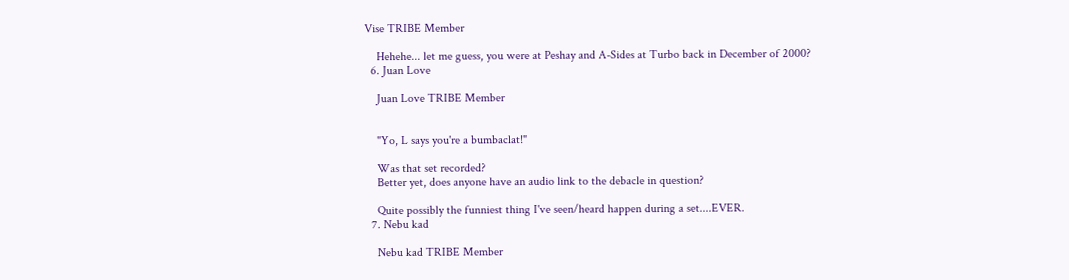Vise TRIBE Member

    Hehehe... let me guess, you were at Peshay and A-Sides at Turbo back in December of 2000?
  6. Juan Love

    Juan Love TRIBE Member


    "Yo, L says you're a bumbaclat!"

    Was that set recorded?
    Better yet, does anyone have an audio link to the debacle in question?

    Quite possibly the funniest thing I've seen/heard happen during a set....EVER.
  7. Nebu kad

    Nebu kad TRIBE Member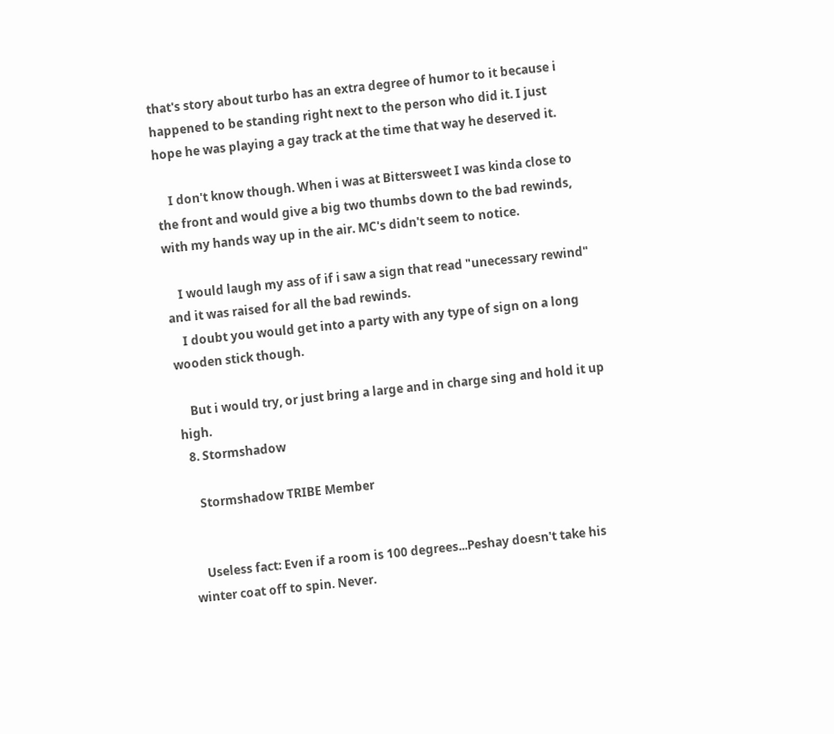that's story about turbo has an extra degree of humor to it because i happened to be standing right next to the person who did it. I just hope he was playing a gay track at the time that way he deserved it.

    I don't know though. When i was at Bittersweet I was kinda close to the front and would give a big two thumbs down to the bad rewinds, with my hands way up in the air. MC's didn't seem to notice.

    I would laugh my ass of if i saw a sign that read "unecessary rewind" and it was raised for all the bad rewinds.
    I doubt you would get into a party with any type of sign on a long wooden stick though.

    But i would try, or just bring a large and in charge sing and hold it up high.
  8. Stormshadow

    Stormshadow TRIBE Member


    Useless fact: Even if a room is 100 degrees...Peshay doesn't take his winter coat off to spin. Never.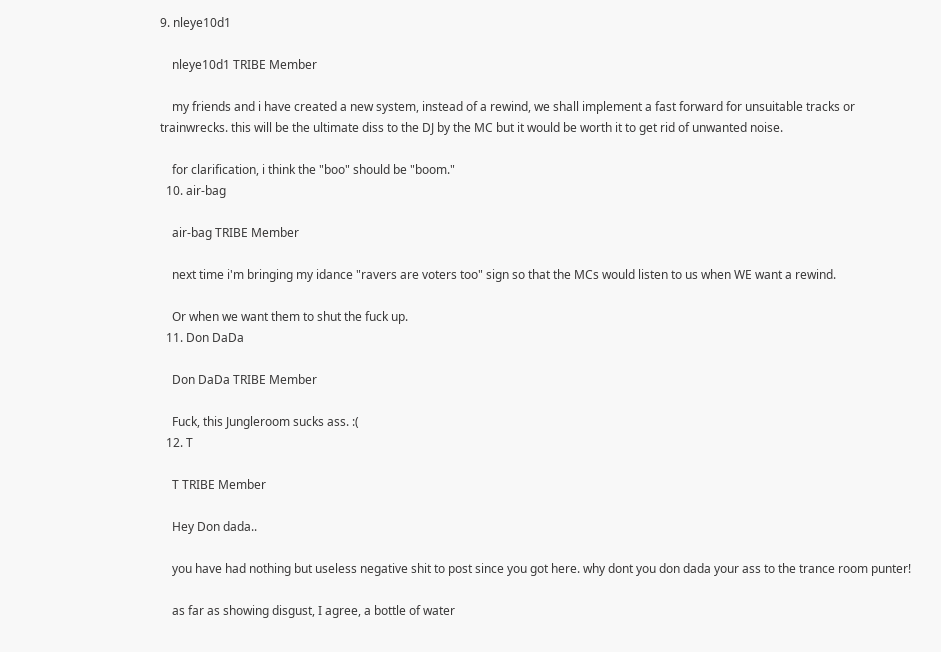9. nleye10d1

    nleye10d1 TRIBE Member

    my friends and i have created a new system, instead of a rewind, we shall implement a fast forward for unsuitable tracks or trainwrecks. this will be the ultimate diss to the DJ by the MC but it would be worth it to get rid of unwanted noise.

    for clarification, i think the "boo" should be "boom."
  10. air-bag

    air-bag TRIBE Member

    next time i'm bringing my idance "ravers are voters too" sign so that the MCs would listen to us when WE want a rewind.

    Or when we want them to shut the fuck up.
  11. Don DaDa

    Don DaDa TRIBE Member

    Fuck, this Jungleroom sucks ass. :(
  12. T

    T TRIBE Member

    Hey Don dada..

    you have had nothing but useless negative shit to post since you got here. why dont you don dada your ass to the trance room punter!

    as far as showing disgust, I agree, a bottle of water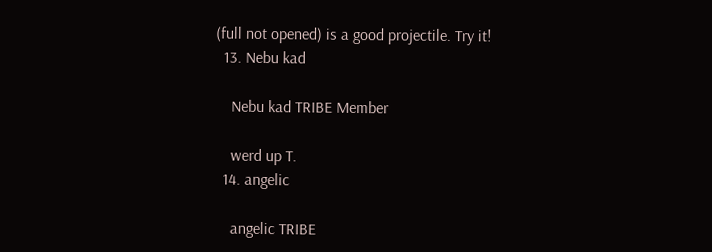(full not opened) is a good projectile. Try it!
  13. Nebu kad

    Nebu kad TRIBE Member

    werd up T.
  14. angelic

    angelic TRIBE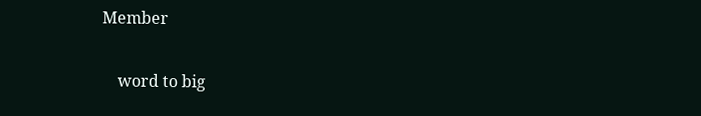Member

    word to big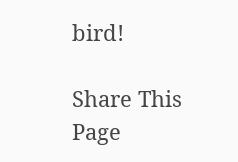bird!

Share This Page